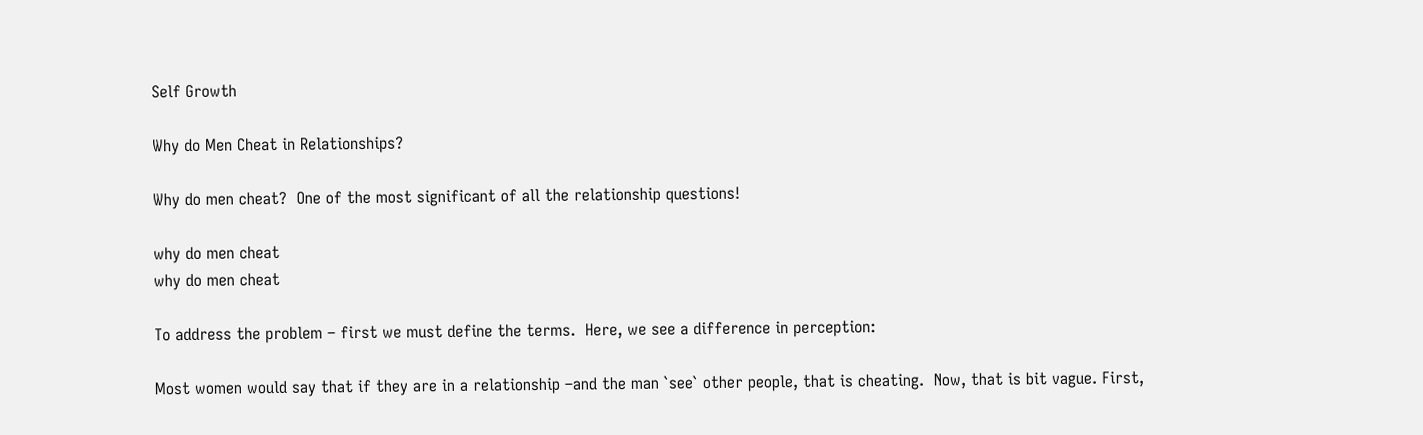Self Growth

Why do Men Cheat in Relationships?

Why do men cheat?  One of the most significant of all the relationship questions!

why do men cheat
why do men cheat

To address the problem – first we must define the terms.  Here, we see a difference in perception:

Most women would say that if they are in a relationship –and the man `see` other people, that is cheating.  Now, that is bit vague. First,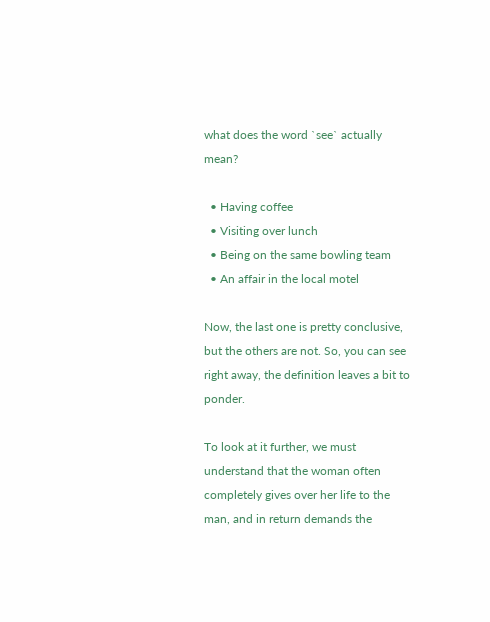what does the word `see` actually mean?

  • Having coffee
  • Visiting over lunch
  • Being on the same bowling team
  • An affair in the local motel

Now, the last one is pretty conclusive, but the others are not. So, you can see right away, the definition leaves a bit to ponder.

To look at it further, we must understand that the woman often completely gives over her life to the man, and in return demands the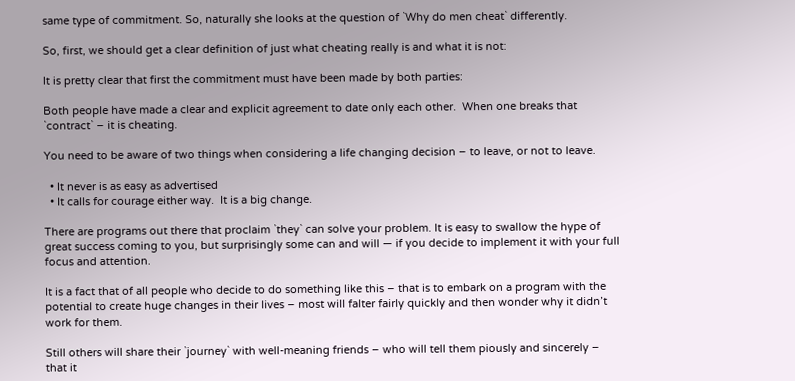same type of commitment. So, naturally she looks at the question of `Why do men cheat` differently.

So, first, we should get a clear definition of just what cheating really is and what it is not:

It is pretty clear that first the commitment must have been made by both parties:

Both people have made a clear and explicit agreement to date only each other.  When one breaks that `contract` – it is cheating.

You need to be aware of two things when considering a life changing decision – to leave, or not to leave.

  • It never is as easy as advertised
  • It calls for courage either way.  It is a big change.

There are programs out there that proclaim `they` can solve your problem. It is easy to swallow the hype of great success coming to you, but surprisingly some can and will — if you decide to implement it with your full focus and attention.

It is a fact that of all people who decide to do something like this – that is to embark on a program with the potential to create huge changes in their lives – most will falter fairly quickly and then wonder why it didn’t work for them.

Still others will share their `journey` with well-meaning friends – who will tell them piously and sincerely – that it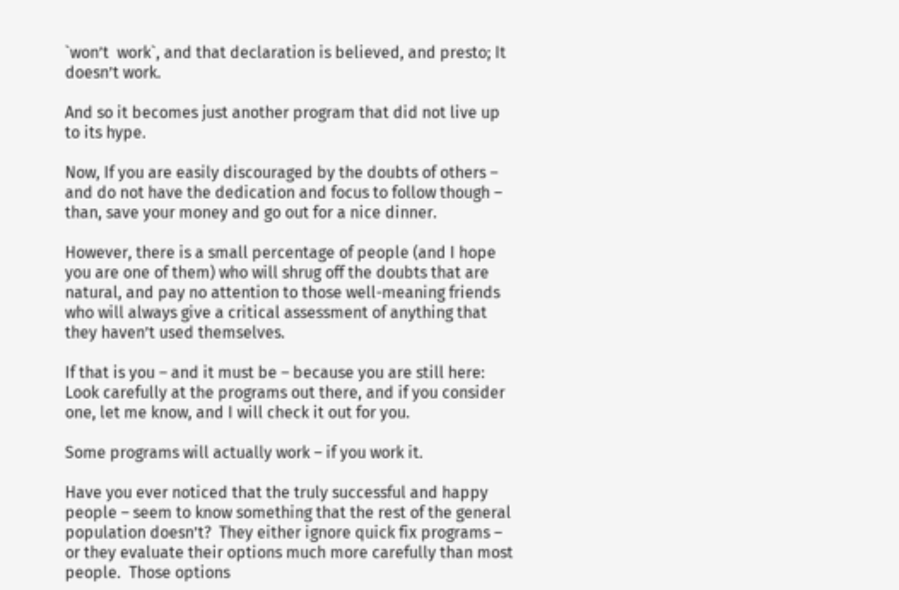`won’t  work`, and that declaration is believed, and presto; It doesn’t work.

And so it becomes just another program that did not live up to its hype.

Now, If you are easily discouraged by the doubts of others – and do not have the dedication and focus to follow though – than, save your money and go out for a nice dinner.

However, there is a small percentage of people (and I hope you are one of them) who will shrug off the doubts that are natural, and pay no attention to those well-meaning friends who will always give a critical assessment of anything that they haven’t used themselves.

If that is you – and it must be – because you are still here: Look carefully at the programs out there, and if you consider one, let me know, and I will check it out for you.

Some programs will actually work – if you work it.

Have you ever noticed that the truly successful and happy people – seem to know something that the rest of the general population doesn’t?  They either ignore quick fix programs – or they evaluate their options much more carefully than most people.  Those options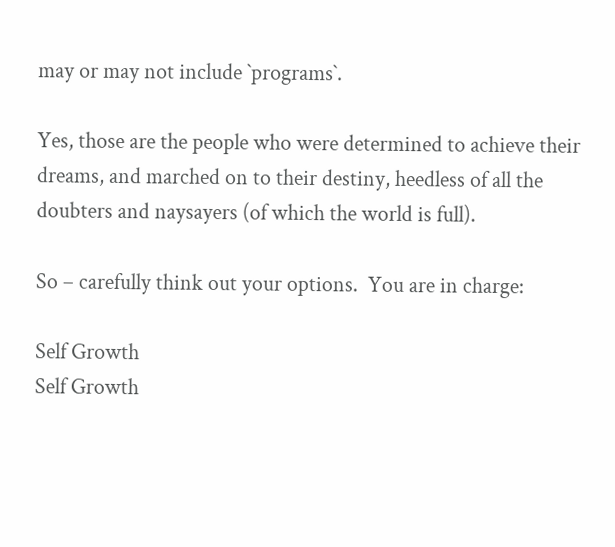may or may not include `programs`.

Yes, those are the people who were determined to achieve their dreams, and marched on to their destiny, heedless of all the doubters and naysayers (of which the world is full).

So – carefully think out your options.  You are in charge:

Self Growth
Self Growth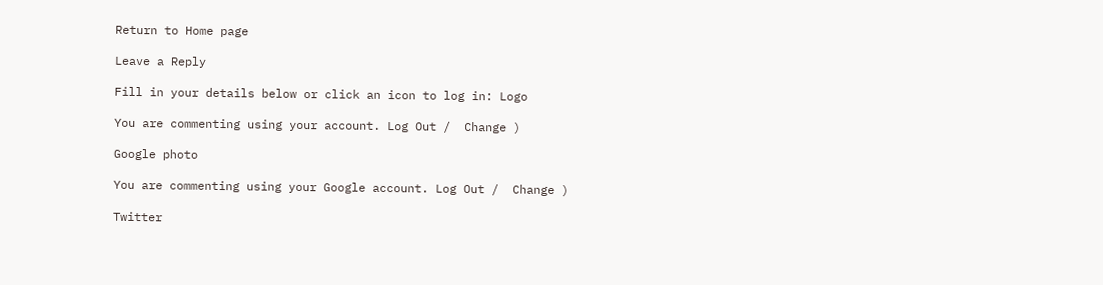Return to Home page

Leave a Reply

Fill in your details below or click an icon to log in: Logo

You are commenting using your account. Log Out /  Change )

Google photo

You are commenting using your Google account. Log Out /  Change )

Twitter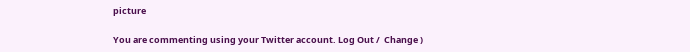picture

You are commenting using your Twitter account. Log Out /  Change )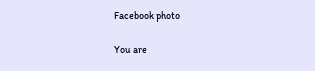Facebook photo

You are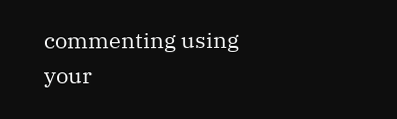commenting using your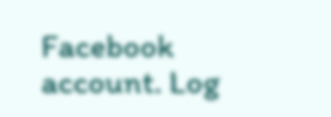Facebook account. Log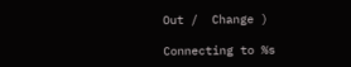Out /  Change )

Connecting to %s